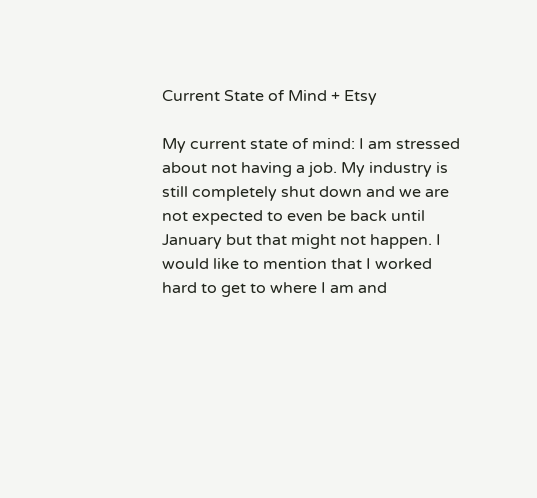Current State of Mind + Etsy

My current state of mind: I am stressed about not having a job. My industry is still completely shut down and we are not expected to even be back until January but that might not happen. I would like to mention that I worked hard to get to where I am and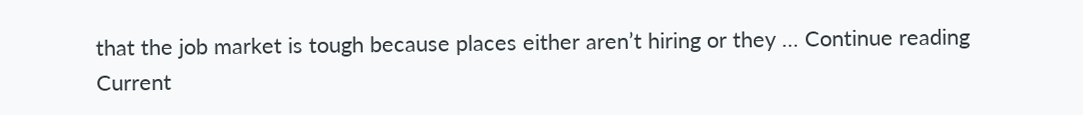that the job market is tough because places either aren’t hiring or they … Continue reading Current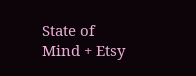State of Mind + Etsy